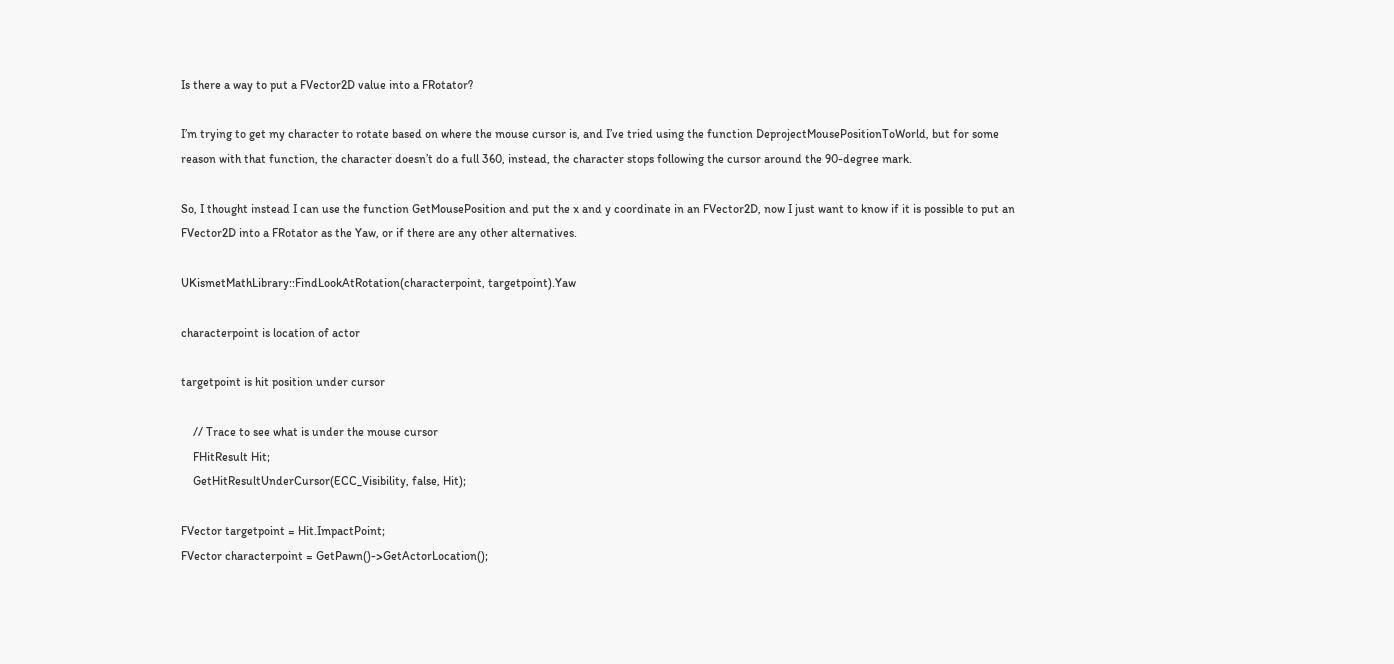Is there a way to put a FVector2D value into a FRotator?

I’m trying to get my character to rotate based on where the mouse cursor is, and I’ve tried using the function DeprojectMousePositionToWorld, but for some reason with that function, the character doesn’t do a full 360, instead, the character stops following the cursor around the 90-degree mark.

So, I thought instead I can use the function GetMousePosition and put the x and y coordinate in an FVector2D, now I just want to know if it is possible to put an FVector2D into a FRotator as the Yaw, or if there are any other alternatives.

UKismetMathLibrary::FindLookAtRotation(characterpoint, targetpoint).Yaw

characterpoint is location of actor

targetpoint is hit position under cursor

    // Trace to see what is under the mouse cursor
    FHitResult Hit;
    GetHitResultUnderCursor(ECC_Visibility, false, Hit);

FVector targetpoint = Hit.ImpactPoint;
FVector characterpoint = GetPawn()->GetActorLocation();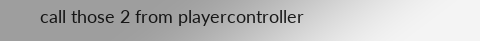call those 2 from playercontroller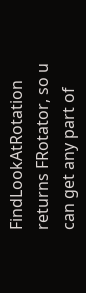FindLookAtRotation returns FRotator, so u can get any part of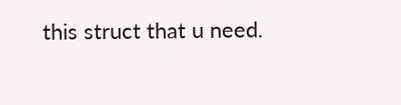this struct that u need.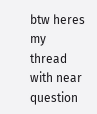btw heres my thread with near question